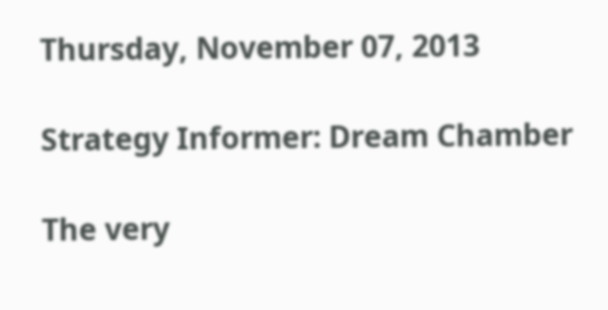Thursday, November 07, 2013

Strategy Informer: Dream Chamber

The very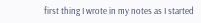first thing I wrote in my notes as I started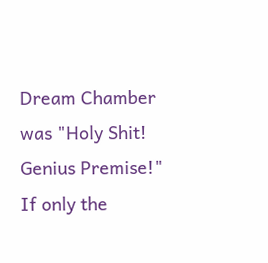Dream Chamber was "Holy Shit! Genius Premise!" If only the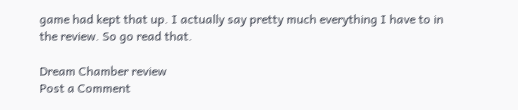game had kept that up. I actually say pretty much everything I have to in the review. So go read that.

Dream Chamber review
Post a Comment